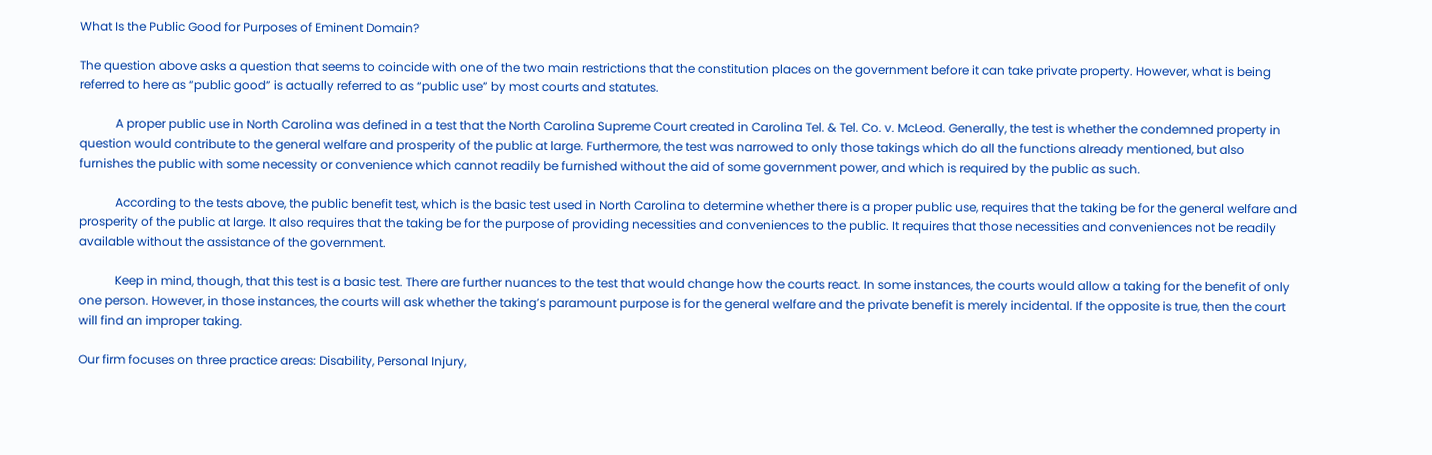What Is the Public Good for Purposes of Eminent Domain?

The question above asks a question that seems to coincide with one of the two main restrictions that the constitution places on the government before it can take private property. However, what is being referred to here as “public good” is actually referred to as “public use” by most courts and statutes.

            A proper public use in North Carolina was defined in a test that the North Carolina Supreme Court created in Carolina Tel. & Tel. Co. v. McLeod. Generally, the test is whether the condemned property in question would contribute to the general welfare and prosperity of the public at large. Furthermore, the test was narrowed to only those takings which do all the functions already mentioned, but also furnishes the public with some necessity or convenience which cannot readily be furnished without the aid of some government power, and which is required by the public as such.

            According to the tests above, the public benefit test, which is the basic test used in North Carolina to determine whether there is a proper public use, requires that the taking be for the general welfare and prosperity of the public at large. It also requires that the taking be for the purpose of providing necessities and conveniences to the public. It requires that those necessities and conveniences not be readily available without the assistance of the government.

            Keep in mind, though, that this test is a basic test. There are further nuances to the test that would change how the courts react. In some instances, the courts would allow a taking for the benefit of only one person. However, in those instances, the courts will ask whether the taking’s paramount purpose is for the general welfare and the private benefit is merely incidental. If the opposite is true, then the court will find an improper taking.

Our firm focuses on three practice areas: Disability, Personal Injury,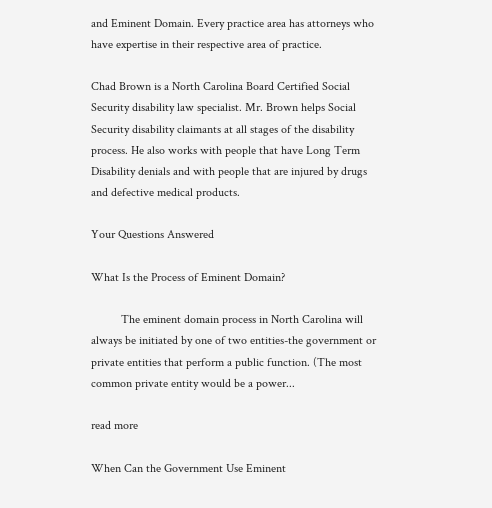and Eminent Domain. Every practice area has attorneys who have expertise in their respective area of practice.

Chad Brown is a North Carolina Board Certified Social Security disability law specialist. Mr. Brown helps Social Security disability claimants at all stages of the disability process. He also works with people that have Long Term Disability denials and with people that are injured by drugs and defective medical products.

Your Questions Answered

What Is the Process of Eminent Domain?

          The eminent domain process in North Carolina will always be initiated by one of two entities-the government or private entities that perform a public function. (The most common private entity would be a power...

read more

When Can the Government Use Eminent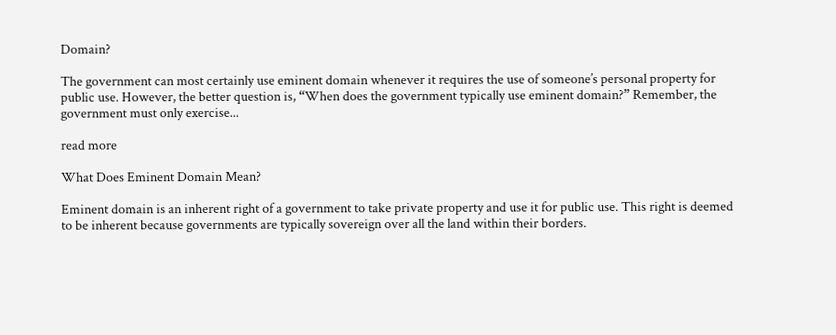Domain?

The government can most certainly use eminent domain whenever it requires the use of someone’s personal property for public use. However, the better question is, “When does the government typically use eminent domain?” Remember, the government must only exercise...

read more

What Does Eminent Domain Mean?

Eminent domain is an inherent right of a government to take private property and use it for public use. This right is deemed to be inherent because governments are typically sovereign over all the land within their borders.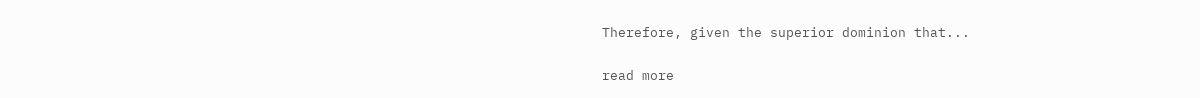Therefore, given the superior dominion that...

read more